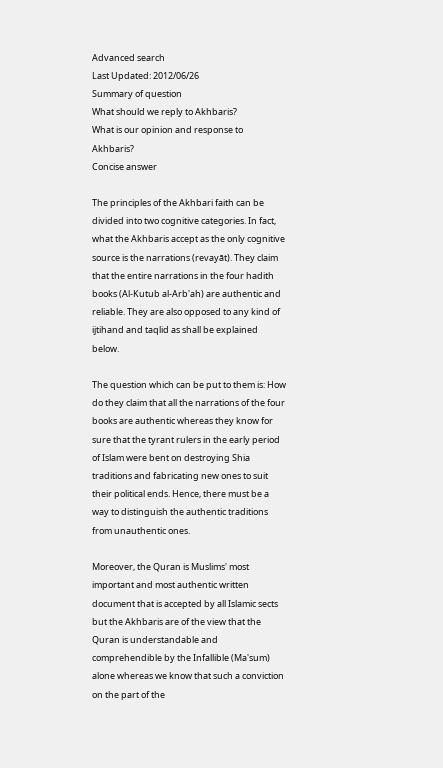Advanced search
Last Updated: 2012/06/26
Summary of question
What should we reply to Akhbaris?
What is our opinion and response to Akhbaris?
Concise answer

The principles of the Akhbari faith can be divided into two cognitive categories. In fact, what the Akhbaris accept as the only cognitive source is the narrations (revayāt). They claim that the entire narrations in the four hadith books (Al-Kutub al-Arb'ah) are authentic and reliable. They are also opposed to any kind of ijtihand and taqlid as shall be explained below.

The question which can be put to them is: How do they claim that all the narrations of the four books are authentic whereas they know for sure that the tyrant rulers in the early period of Islam were bent on destroying Shia traditions and fabricating new ones to suit their political ends. Hence, there must be a way to distinguish the authentic traditions from unauthentic ones.

Moreover, the Quran is Muslims' most important and most authentic written document that is accepted by all Islamic sects but the Akhbaris are of the view that the Quran is understandable and comprehendible by the Infallible (Ma'sum) alone whereas we know that such a conviction on the part of the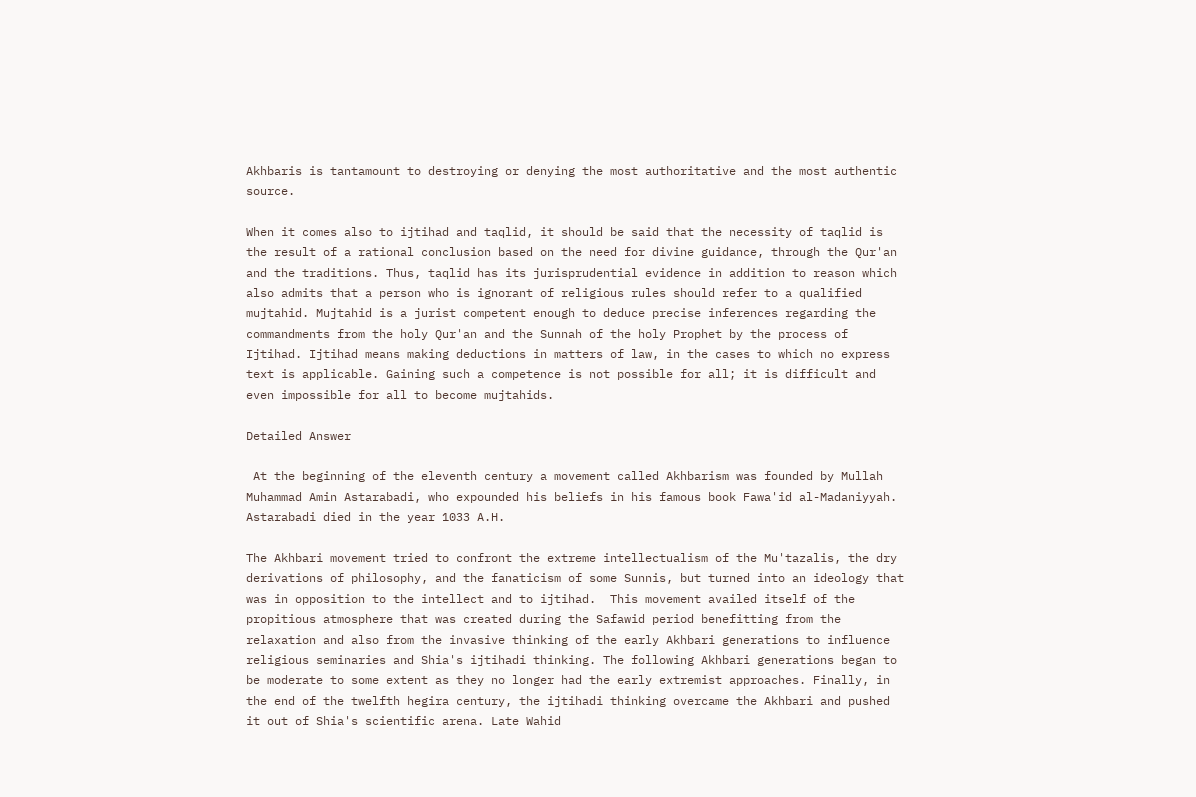Akhbaris is tantamount to destroying or denying the most authoritative and the most authentic source.

When it comes also to ijtihad and taqlid, it should be said that the necessity of taqlid is the result of a rational conclusion based on the need for divine guidance, through the Qur'an and the traditions. Thus, taqlid has its jurisprudential evidence in addition to reason which also admits that a person who is ignorant of religious rules should refer to a qualified mujtahid. Mujtahid is a jurist competent enough to deduce precise inferences regarding the commandments from the holy Qur'an and the Sunnah of the holy Prophet by the process of Ijtihad. Ijtihad means making deductions in matters of law, in the cases to which no express text is applicable. Gaining such a competence is not possible for all; it is difficult and even impossible for all to become mujtahids.

Detailed Answer

 At the beginning of the eleventh century a movement called Akhbarism was founded by Mullah Muhammad Amin Astarabadi, who expounded his beliefs in his famous book Fawa'id al-Madaniyyah. Astarabadi died in the year 1033 A.H.

The Akhbari movement tried to confront the extreme intellectualism of the Mu'tazalis, the dry derivations of philosophy, and the fanaticism of some Sunnis, but turned into an ideology that was in opposition to the intellect and to ijtihad.  This movement availed itself of the propitious atmosphere that was created during the Safawid period benefitting from the relaxation and also from the invasive thinking of the early Akhbari generations to influence religious seminaries and Shia's ijtihadi thinking. The following Akhbari generations began to be moderate to some extent as they no longer had the early extremist approaches. Finally, in the end of the twelfth hegira century, the ijtihadi thinking overcame the Akhbari and pushed it out of Shia's scientific arena. Late Wahid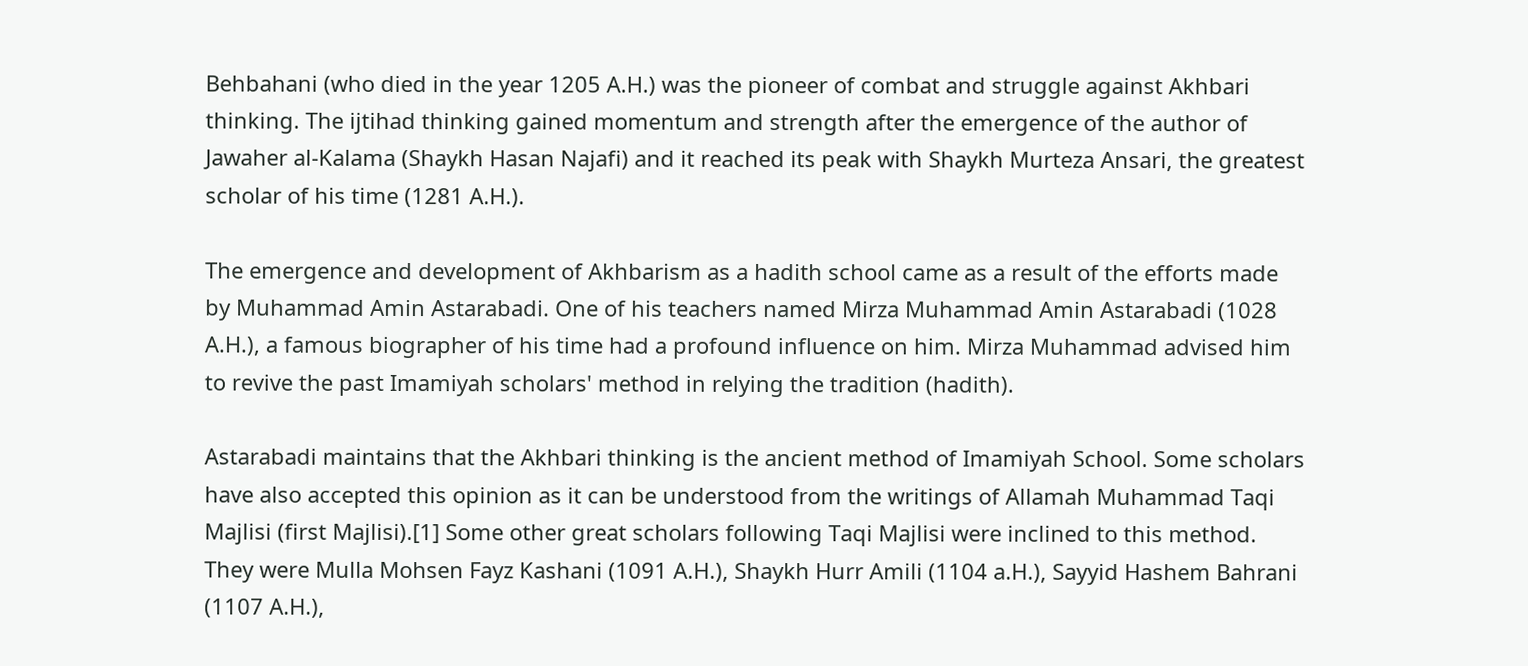Behbahani (who died in the year 1205 A.H.) was the pioneer of combat and struggle against Akhbari thinking. The ijtihad thinking gained momentum and strength after the emergence of the author of Jawaher al-Kalama (Shaykh Hasan Najafi) and it reached its peak with Shaykh Murteza Ansari, the greatest scholar of his time (1281 A.H.).

The emergence and development of Akhbarism as a hadith school came as a result of the efforts made by Muhammad Amin Astarabadi. One of his teachers named Mirza Muhammad Amin Astarabadi (1028 A.H.), a famous biographer of his time had a profound influence on him. Mirza Muhammad advised him to revive the past Imamiyah scholars' method in relying the tradition (hadith).

Astarabadi maintains that the Akhbari thinking is the ancient method of Imamiyah School. Some scholars have also accepted this opinion as it can be understood from the writings of Allamah Muhammad Taqi Majlisi (first Majlisi).[1] Some other great scholars following Taqi Majlisi were inclined to this method. They were Mulla Mohsen Fayz Kashani (1091 A.H.), Shaykh Hurr Amili (1104 a.H.), Sayyid Hashem Bahrani (1107 A.H.),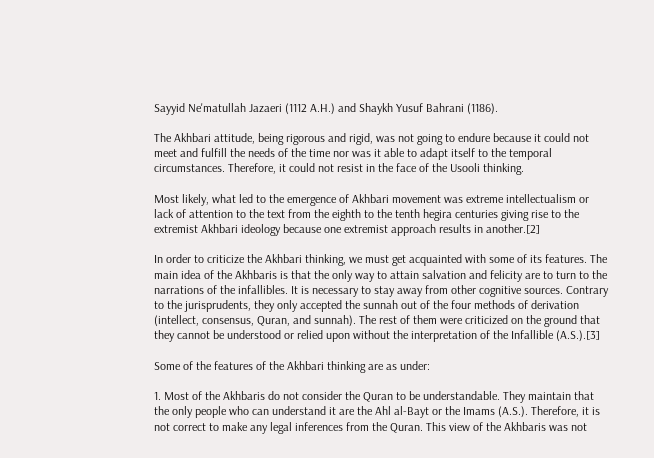Sayyid Ne'matullah Jazaeri (1112 A.H.) and Shaykh Yusuf Bahrani (1186).

The Akhbari attitude, being rigorous and rigid, was not going to endure because it could not meet and fulfill the needs of the time nor was it able to adapt itself to the temporal circumstances. Therefore, it could not resist in the face of the Usooli thinking.

Most likely, what led to the emergence of Akhbari movement was extreme intellectualism or lack of attention to the text from the eighth to the tenth hegira centuries giving rise to the extremist Akhbari ideology because one extremist approach results in another.[2]

In order to criticize the Akhbari thinking, we must get acquainted with some of its features. The main idea of the Akhbaris is that the only way to attain salvation and felicity are to turn to the narrations of the infallibles. It is necessary to stay away from other cognitive sources. Contrary to the jurisprudents, they only accepted the sunnah out of the four methods of derivation (intellect, consensus, Quran, and sunnah). The rest of them were criticized on the ground that they cannot be understood or relied upon without the interpretation of the Infallible (A.S.).[3]

Some of the features of the Akhbari thinking are as under:

1. Most of the Akhbaris do not consider the Quran to be understandable. They maintain that the only people who can understand it are the Ahl al-Bayt or the Imams (A.S.). Therefore, it is not correct to make any legal inferences from the Quran. This view of the Akhbaris was not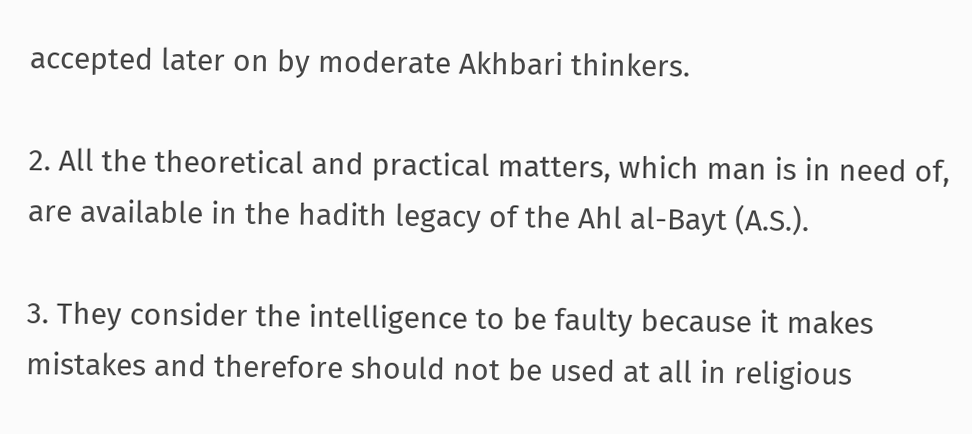accepted later on by moderate Akhbari thinkers.

2. All the theoretical and practical matters, which man is in need of, are available in the hadith legacy of the Ahl al-Bayt (A.S.).

3. They consider the intelligence to be faulty because it makes mistakes and therefore should not be used at all in religious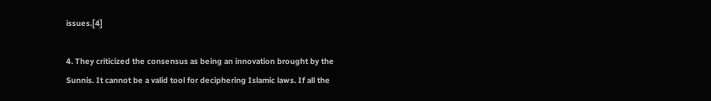issues.[4]

4. They criticized the consensus as being an innovation brought by the Sunnis. It cannot be a valid tool for deciphering Islamic laws. If all the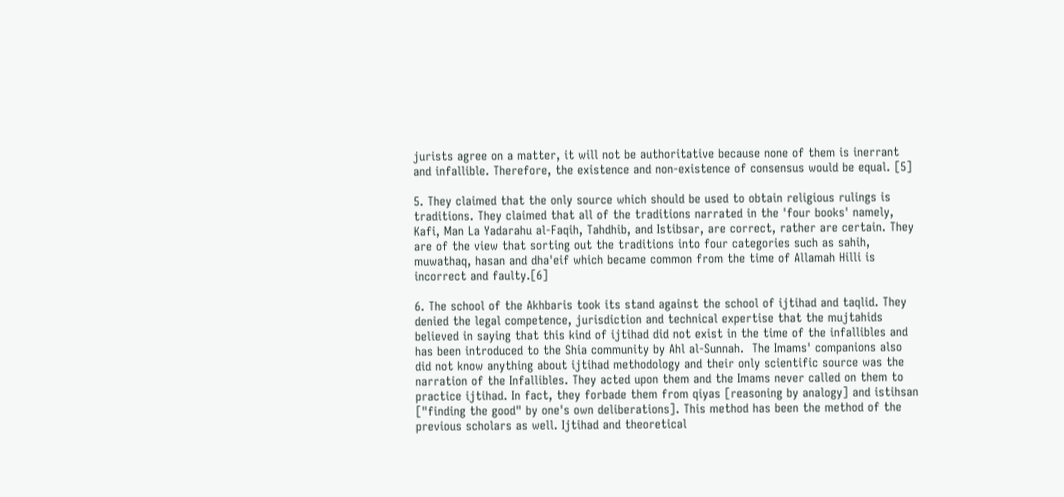jurists agree on a matter, it will not be authoritative because none of them is inerrant and infallible. Therefore, the existence and non-existence of consensus would be equal. [5]

5. They claimed that the only source which should be used to obtain religious rulings is traditions. They claimed that all of the traditions narrated in the 'four books' namely, Kafi, Man La Yadarahu al-Faqih, Tahdhib, and Istibsar, are correct, rather are certain. They are of the view that sorting out the traditions into four categories such as sahih, muwathaq, hasan and dha'eif which became common from the time of Allamah Hilli is incorrect and faulty.[6]

6. The school of the Akhbaris took its stand against the school of ijtihad and taqlid. They denied the legal competence, jurisdiction and technical expertise that the mujtahids believed in saying that this kind of ijtihad did not exist in the time of the infallibles and has been introduced to the Shia community by Ahl al-Sunnah.  The Imams' companions also did not know anything about ijtihad methodology and their only scientific source was the narration of the Infallibles. They acted upon them and the Imams never called on them to practice ijtihad. In fact, they forbade them from qiyas [reasoning by analogy] and istihsan ["finding the good" by one's own deliberations]. This method has been the method of the previous scholars as well. Ijtihad and theoretical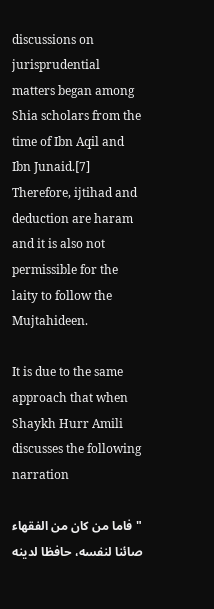discussions on jurisprudential matters began among Shia scholars from the time of Ibn Aqil and Ibn Junaid.[7] Therefore, ijtihad and deduction are haram and it is also not permissible for the laity to follow the Mujtahideen.

It is due to the same approach that when Shaykh Hurr Amili discusses the following narration

"فاما من کان من الفقهاء صائنا لنفسه، حافظا لدینه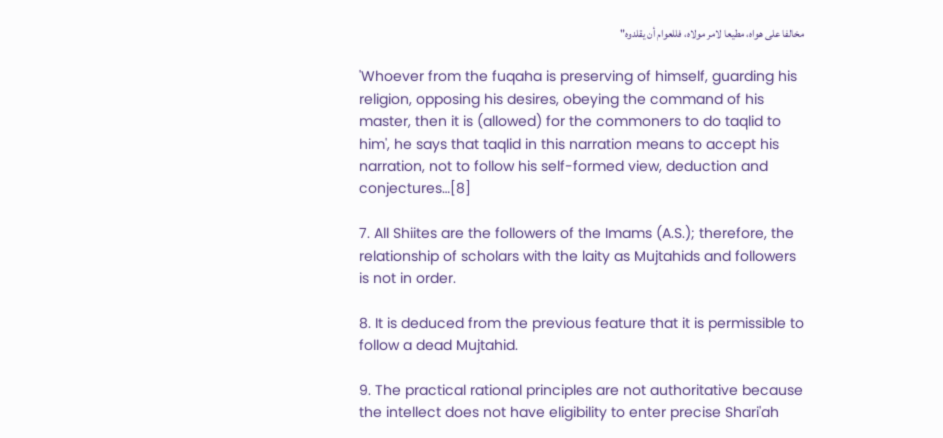مخالفا علی هواه، مطیعا لامر مولاه، فللعوام أن یقلدوه"

'Whoever from the fuqaha is preserving of himself, guarding his religion, opposing his desires, obeying the command of his master, then it is (allowed) for the commoners to do taqlid to him', he says that taqlid in this narration means to accept his narration, not to follow his self-formed view, deduction and conjectures…[8]

7. All Shiites are the followers of the Imams (A.S.); therefore, the relationship of scholars with the laity as Mujtahids and followers is not in order.

8. It is deduced from the previous feature that it is permissible to follow a dead Mujtahid.

9. The practical rational principles are not authoritative because the intellect does not have eligibility to enter precise Shari'ah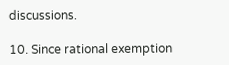discussions.

10. Since rational exemption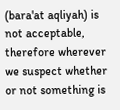(bara'at aqliyah) is not acceptable, therefore wherever we suspect whether or not something is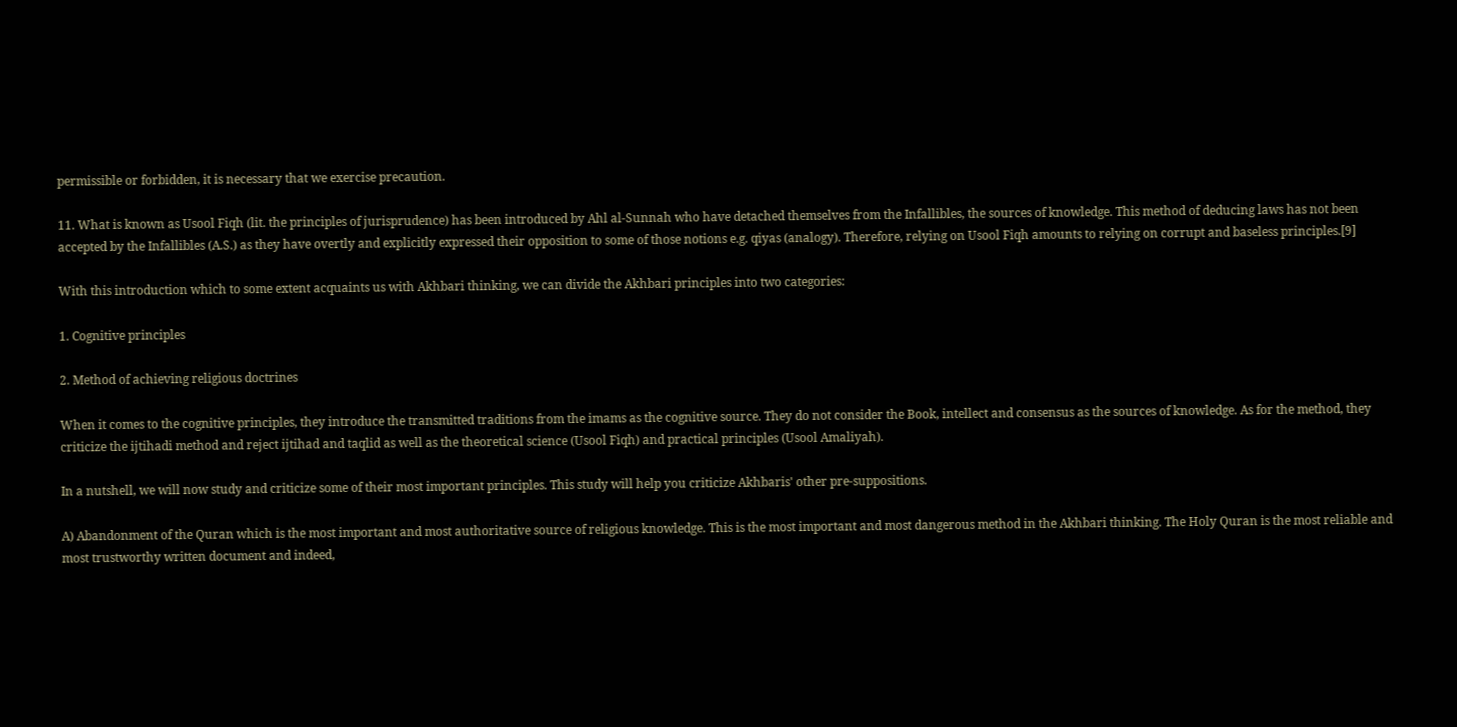permissible or forbidden, it is necessary that we exercise precaution.

11. What is known as Usool Fiqh (lit. the principles of jurisprudence) has been introduced by Ahl al-Sunnah who have detached themselves from the Infallibles, the sources of knowledge. This method of deducing laws has not been accepted by the Infallibles (A.S.) as they have overtly and explicitly expressed their opposition to some of those notions e.g. qiyas (analogy). Therefore, relying on Usool Fiqh amounts to relying on corrupt and baseless principles.[9]

With this introduction which to some extent acquaints us with Akhbari thinking, we can divide the Akhbari principles into two categories:

1. Cognitive principles

2. Method of achieving religious doctrines

When it comes to the cognitive principles, they introduce the transmitted traditions from the imams as the cognitive source. They do not consider the Book, intellect and consensus as the sources of knowledge. As for the method, they criticize the ijtihadi method and reject ijtihad and taqlid as well as the theoretical science (Usool Fiqh) and practical principles (Usool Amaliyah).

In a nutshell, we will now study and criticize some of their most important principles. This study will help you criticize Akhbaris' other pre-suppositions.

A) Abandonment of the Quran which is the most important and most authoritative source of religious knowledge. This is the most important and most dangerous method in the Akhbari thinking. The Holy Quran is the most reliable and most trustworthy written document and indeed,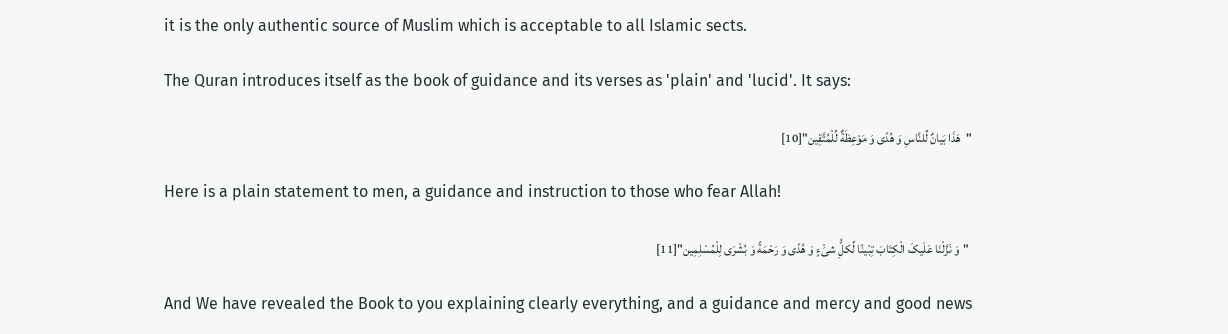it is the only authentic source of Muslim which is acceptable to all Islamic sects.

The Quran introduces itself as the book of guidance and its verses as 'plain' and 'lucid'. It says:

"هَذَا بَیانٌ لِّلنَّاسِ وَ هُدًى وَ مَوْعِظَةٌ لِّلْمُتَّقِین"[10]

Here is a plain statement to men, a guidance and instruction to those who fear Allah!

 "وَ نَزَّلْنَا عَلَیکَ الْکِتَابَ تِبْینًا لِّکلُِّ شىَْءٍ وَ هُدًى وَ رَحْمَةً وَ بُشْرَى لِلْمُسْلِمِین"[11]

And We have revealed the Book to you explaining clearly everything, and a guidance and mercy and good news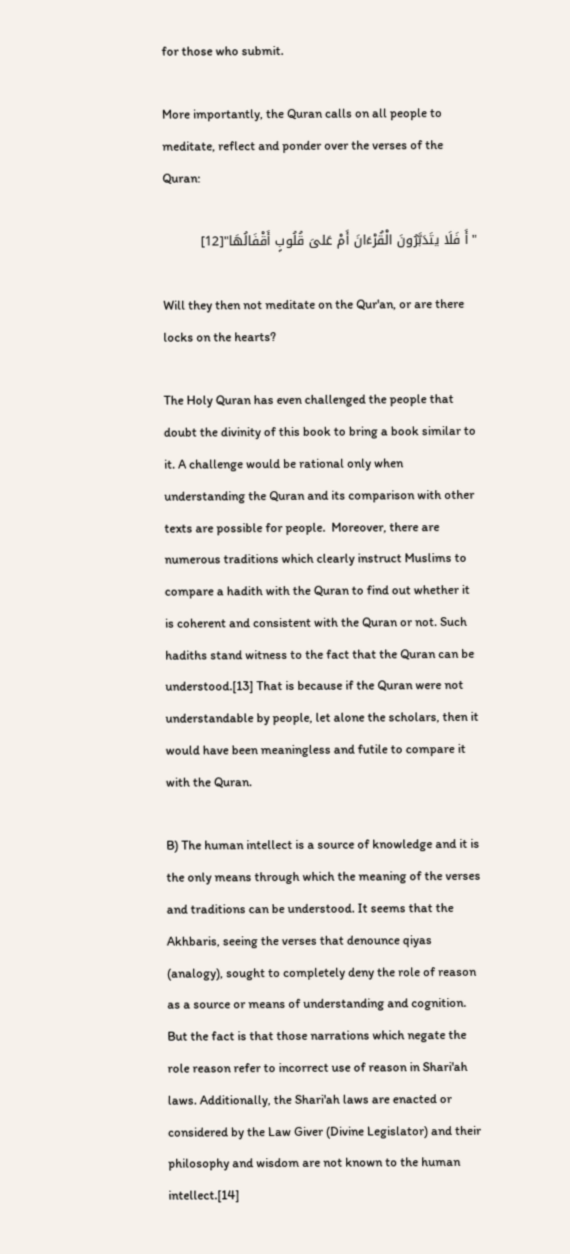for those who submit.

More importantly, the Quran calls on all people to meditate, reflect and ponder over the verses of the Quran:

"أَ فَلَا یتَدَبَّرُونَ الْقُرْءَانَ أَمْ عَلىَ قُلُوبٍ أَقْفَالُهَا"[12]

Will they then not meditate on the Qur'an, or are there locks on the hearts?

The Holy Quran has even challenged the people that doubt the divinity of this book to bring a book similar to it. A challenge would be rational only when understanding the Quran and its comparison with other texts are possible for people.  Moreover, there are numerous traditions which clearly instruct Muslims to compare a hadith with the Quran to find out whether it is coherent and consistent with the Quran or not. Such hadiths stand witness to the fact that the Quran can be understood.[13] That is because if the Quran were not understandable by people, let alone the scholars, then it would have been meaningless and futile to compare it with the Quran.

B) The human intellect is a source of knowledge and it is the only means through which the meaning of the verses and traditions can be understood. It seems that the Akhbaris, seeing the verses that denounce qiyas (analogy), sought to completely deny the role of reason as a source or means of understanding and cognition. But the fact is that those narrations which negate the role reason refer to incorrect use of reason in Shari'ah laws. Additionally, the Shari'ah laws are enacted or considered by the Law Giver (Divine Legislator) and their philosophy and wisdom are not known to the human intellect.[14]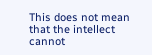This does not mean that the intellect cannot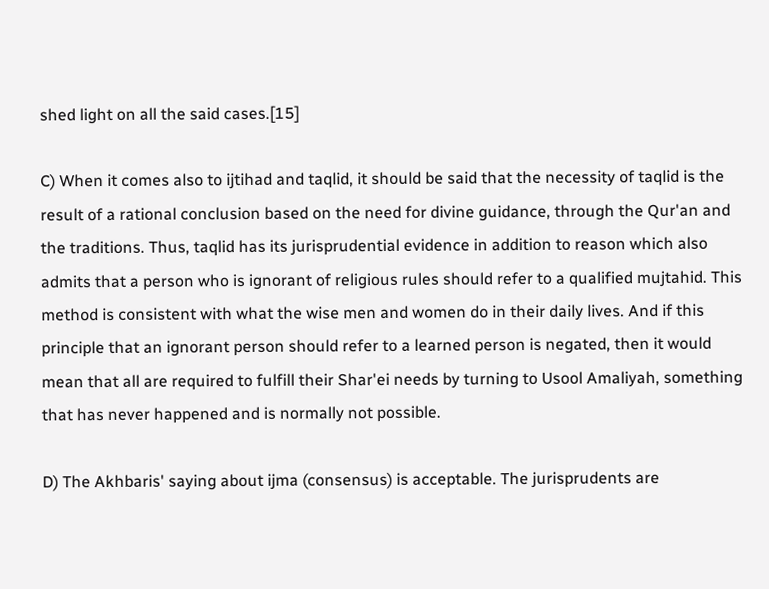shed light on all the said cases.[15]

C) When it comes also to ijtihad and taqlid, it should be said that the necessity of taqlid is the result of a rational conclusion based on the need for divine guidance, through the Qur'an and the traditions. Thus, taqlid has its jurisprudential evidence in addition to reason which also admits that a person who is ignorant of religious rules should refer to a qualified mujtahid. This method is consistent with what the wise men and women do in their daily lives. And if this principle that an ignorant person should refer to a learned person is negated, then it would mean that all are required to fulfill their Shar'ei needs by turning to Usool Amaliyah, something that has never happened and is normally not possible.

D) The Akhbaris' saying about ijma (consensus) is acceptable. The jurisprudents are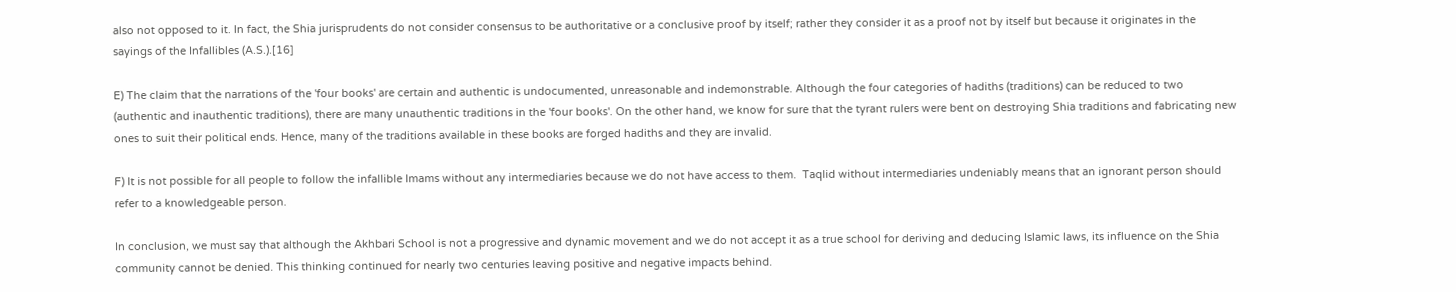also not opposed to it. In fact, the Shia jurisprudents do not consider consensus to be authoritative or a conclusive proof by itself; rather they consider it as a proof not by itself but because it originates in the sayings of the Infallibles (A.S.).[16]

E) The claim that the narrations of the 'four books' are certain and authentic is undocumented, unreasonable and indemonstrable. Although the four categories of hadiths (traditions) can be reduced to two (authentic and inauthentic traditions), there are many unauthentic traditions in the 'four books'. On the other hand, we know for sure that the tyrant rulers were bent on destroying Shia traditions and fabricating new ones to suit their political ends. Hence, many of the traditions available in these books are forged hadiths and they are invalid.

F) It is not possible for all people to follow the infallible Imams without any intermediaries because we do not have access to them.  Taqlid without intermediaries undeniably means that an ignorant person should refer to a knowledgeable person.

In conclusion, we must say that although the Akhbari School is not a progressive and dynamic movement and we do not accept it as a true school for deriving and deducing Islamic laws, its influence on the Shia community cannot be denied. This thinking continued for nearly two centuries leaving positive and negative impacts behind.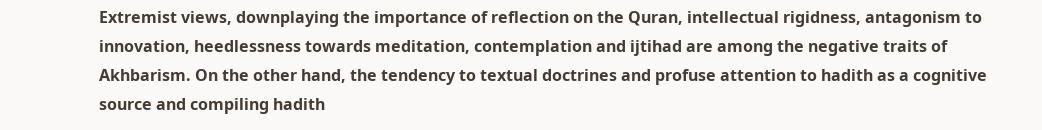Extremist views, downplaying the importance of reflection on the Quran, intellectual rigidness, antagonism to innovation, heedlessness towards meditation, contemplation and ijtihad are among the negative traits of Akhbarism. On the other hand, the tendency to textual doctrines and profuse attention to hadith as a cognitive source and compiling hadith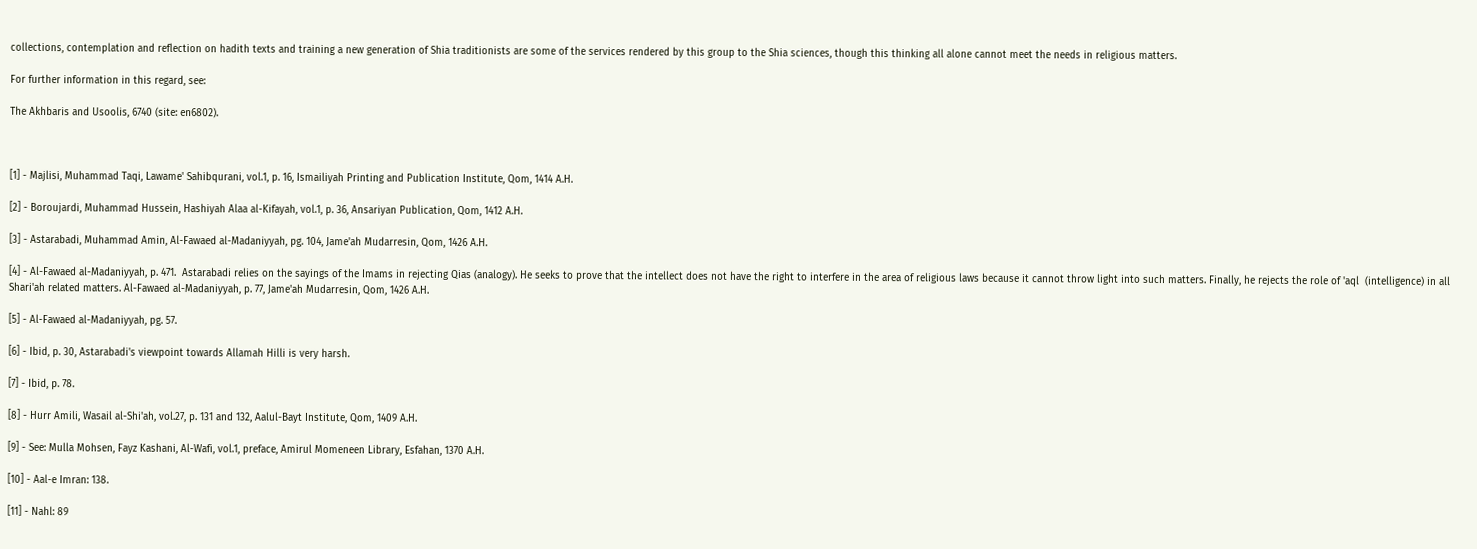collections, contemplation and reflection on hadith texts and training a new generation of Shia traditionists are some of the services rendered by this group to the Shia sciences, though this thinking all alone cannot meet the needs in religious matters.

For further information in this regard, see:

The Akhbaris and Usoolis, 6740 (site: en6802).



[1] - Majlisi, Muhammad Taqi, Lawame' Sahibqurani, vol.1, p. 16, Ismailiyah Printing and Publication Institute, Qom, 1414 A.H.

[2] - Boroujardi, Muhammad Hussein, Hashiyah Alaa al-Kifayah, vol.1, p. 36, Ansariyan Publication, Qom, 1412 A.H.

[3] - Astarabadi, Muhammad Amin, Al-Fawaed al-Madaniyyah, pg. 104, Jame'ah Mudarresin, Qom, 1426 A.H.

[4] - Al-Fawaed al-Madaniyyah, p. 471.  Astarabadi relies on the sayings of the Imams in rejecting Qias (analogy). He seeks to prove that the intellect does not have the right to interfere in the area of religious laws because it cannot throw light into such matters. Finally, he rejects the role of 'aql  (intelligence) in all Shari'ah related matters. Al-Fawaed al-Madaniyyah, p. 77, Jame'ah Mudarresin, Qom, 1426 A.H.

[5] - Al-Fawaed al-Madaniyyah, pg. 57.

[6] - Ibid, p. 30, Astarabadi's viewpoint towards Allamah Hilli is very harsh.

[7] - Ibid, p. 78.

[8] - Hurr Amili, Wasail al-Shi'ah, vol.27, p. 131 and 132, Aalul-Bayt Institute, Qom, 1409 A.H.

[9] - See: Mulla Mohsen, Fayz Kashani, Al-Wafi, vol.1, preface, Amirul Momeneen Library, Esfahan, 1370 A.H.

[10] - Aal-e Imran: 138.

[11] - Nahl: 89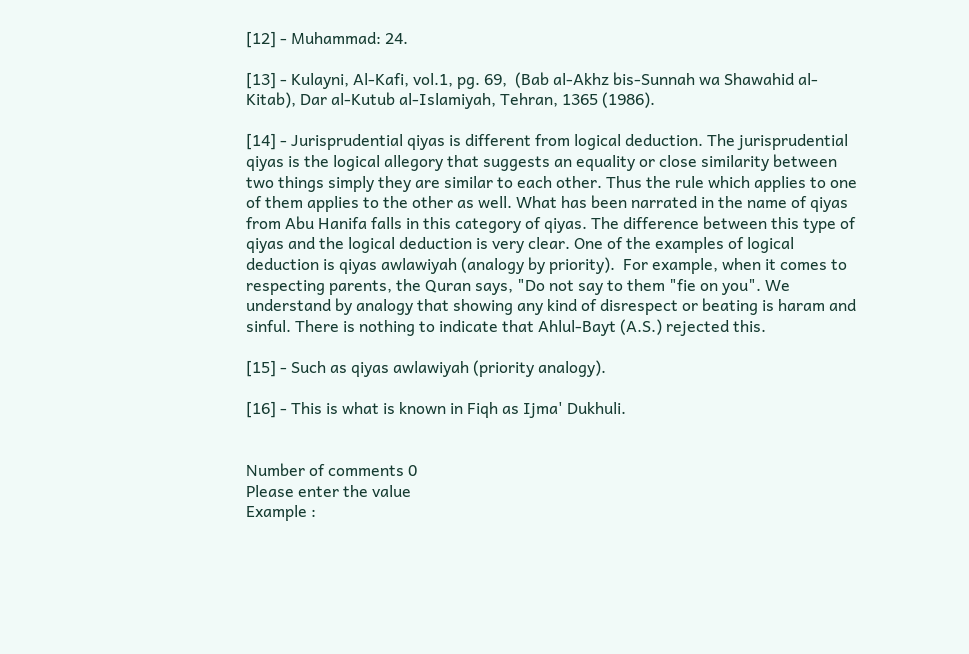[12] - Muhammad: 24.

[13] - Kulayni, Al-Kafi, vol.1, pg. 69,  (Bab al-Akhz bis-Sunnah wa Shawahid al-Kitab), Dar al-Kutub al-Islamiyah, Tehran, 1365 (1986).

[14] - Jurisprudential qiyas is different from logical deduction. The jurisprudential qiyas is the logical allegory that suggests an equality or close similarity between two things simply they are similar to each other. Thus the rule which applies to one of them applies to the other as well. What has been narrated in the name of qiyas from Abu Hanifa falls in this category of qiyas. The difference between this type of qiyas and the logical deduction is very clear. One of the examples of logical deduction is qiyas awlawiyah (analogy by priority).  For example, when it comes to respecting parents, the Quran says, "Do not say to them "fie on you". We understand by analogy that showing any kind of disrespect or beating is haram and sinful. There is nothing to indicate that Ahlul-Bayt (A.S.) rejected this.

[15] - Such as qiyas awlawiyah (priority analogy).

[16] - This is what is known in Fiqh as Ijma' Dukhuli.


Number of comments 0
Please enter the value
Example :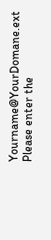Yourname@YourDomane.ext
Please enter the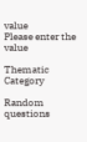value
Please enter the value

Thematic Category

Random questions